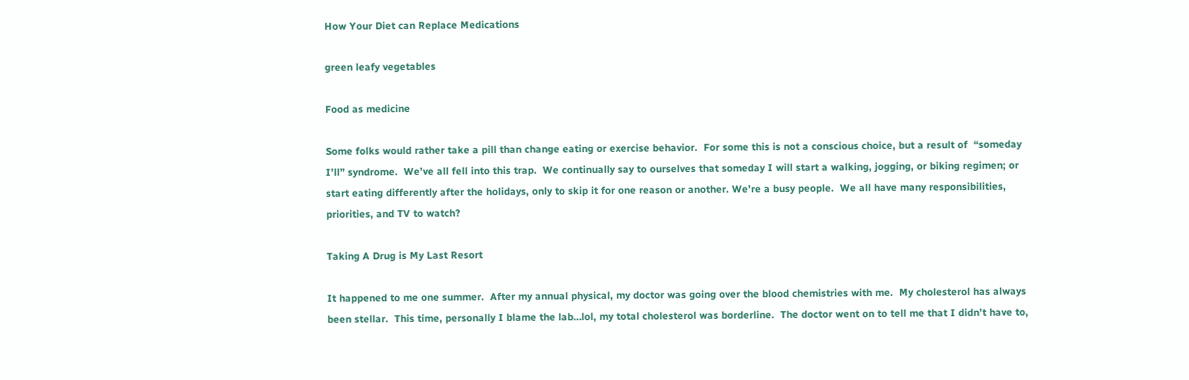How Your Diet can Replace Medications

green leafy vegetables

Food as medicine

Some folks would rather take a pill than change eating or exercise behavior.  For some this is not a conscious choice, but a result of  “someday I’ll” syndrome.  We’ve all fell into this trap.  We continually say to ourselves that someday I will start a walking, jogging, or biking regimen; or start eating differently after the holidays, only to skip it for one reason or another. We’re a busy people.  We all have many responsibilities, priorities, and TV to watch?

Taking A Drug is My Last Resort

It happened to me one summer.  After my annual physical, my doctor was going over the blood chemistries with me.  My cholesterol has always been stellar.  This time, personally I blame the lab…lol, my total cholesterol was borderline.  The doctor went on to tell me that I didn’t have to,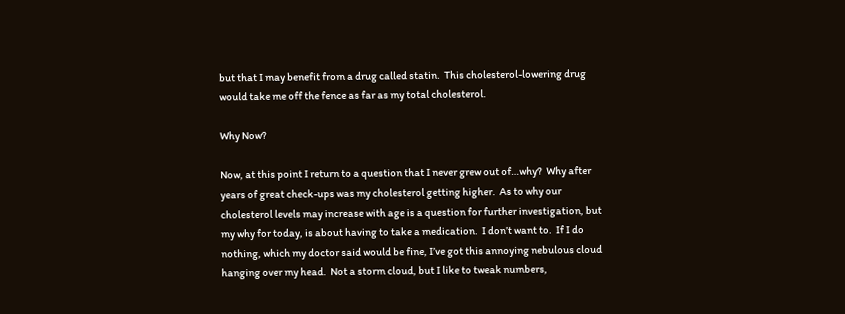but that I may benefit from a drug called statin.  This cholesterol-lowering drug would take me off the fence as far as my total cholesterol.

Why Now?

Now, at this point I return to a question that I never grew out of…why?  Why after years of great check-ups was my cholesterol getting higher.  As to why our cholesterol levels may increase with age is a question for further investigation, but my why for today, is about having to take a medication.  I don’t want to.  If I do nothing, which my doctor said would be fine, I’ve got this annoying nebulous cloud hanging over my head.  Not a storm cloud, but I like to tweak numbers,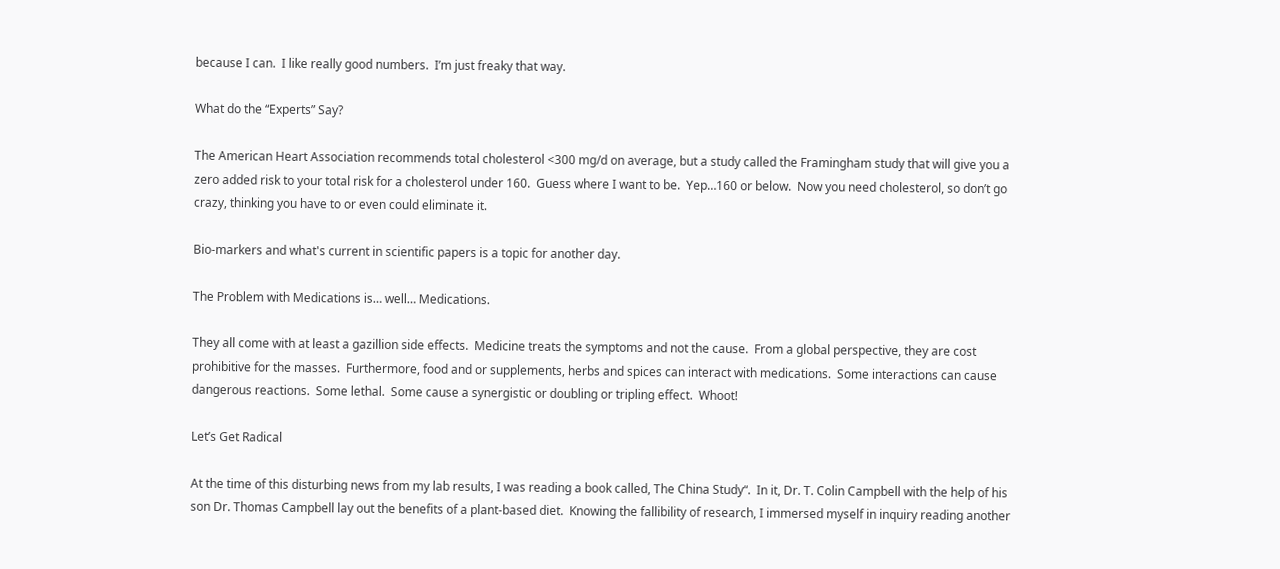because I can.  I like really good numbers.  I’m just freaky that way.

What do the “Experts” Say?

The American Heart Association recommends total cholesterol <300 mg/d on average, but a study called the Framingham study that will give you a zero added risk to your total risk for a cholesterol under 160.  Guess where I want to be.  Yep…160 or below.  Now you need cholesterol, so don’t go crazy, thinking you have to or even could eliminate it.

Bio-markers and what's current in scientific papers is a topic for another day.

The Problem with Medications is… well… Medications.

They all come with at least a gazillion side effects.  Medicine treats the symptoms and not the cause.  From a global perspective, they are cost prohibitive for the masses.  Furthermore, food and or supplements, herbs and spices can interact with medications.  Some interactions can cause dangerous reactions.  Some lethal.  Some cause a synergistic or doubling or tripling effect.  Whoot!

Let’s Get Radical

At the time of this disturbing news from my lab results, I was reading a book called, The China Study“.  In it, Dr. T. Colin Campbell with the help of his son Dr. Thomas Campbell lay out the benefits of a plant-based diet.  Knowing the fallibility of research, I immersed myself in inquiry reading another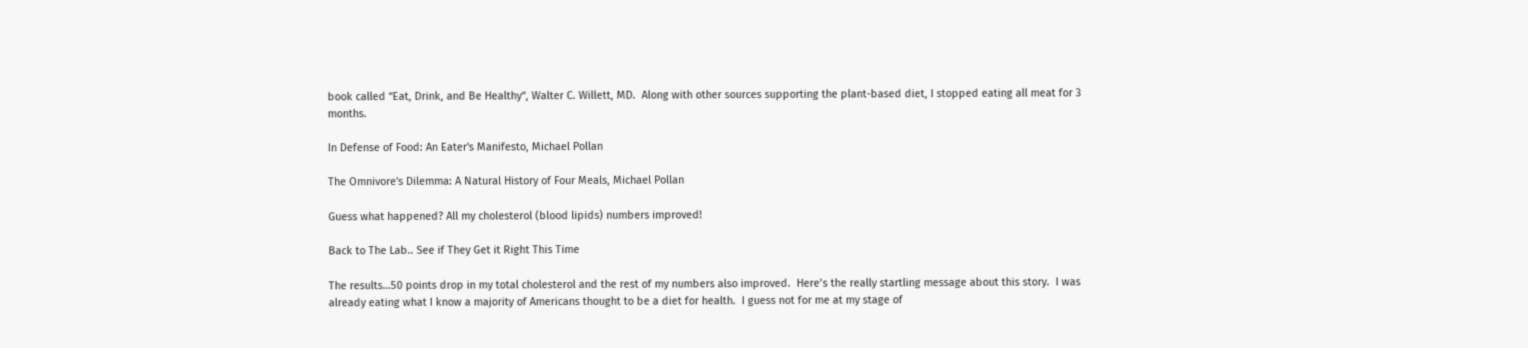book called “Eat, Drink, and Be Healthy“, Walter C. Willett, MD.  Along with other sources supporting the plant-based diet, I stopped eating all meat for 3 months.

In Defense of Food: An Eater's Manifesto, Michael Pollan

The Omnivore's Dilemma: A Natural History of Four Meals, Michael Pollan

Guess what happened? All my cholesterol (blood lipids) numbers improved!

Back to The Lab.. See if They Get it Right This Time

The results…50 points drop in my total cholesterol and the rest of my numbers also improved.  Here’s the really startling message about this story.  I was already eating what I know a majority of Americans thought to be a diet for health.  I guess not for me at my stage of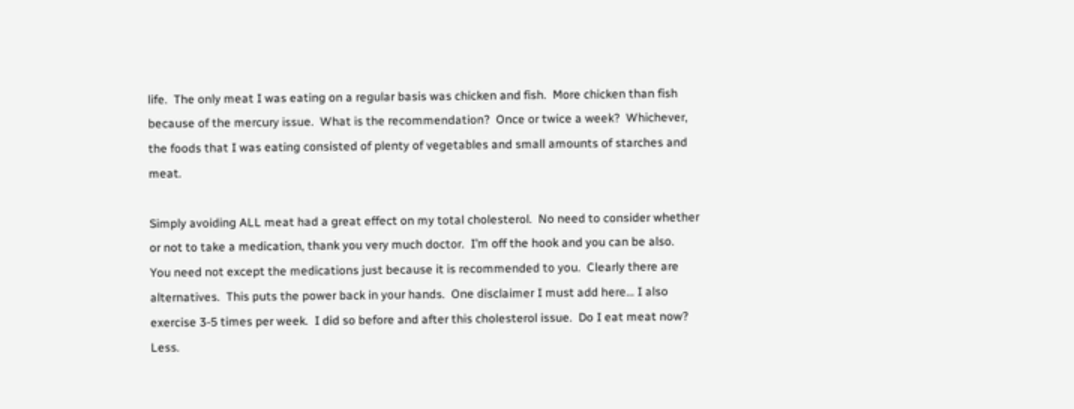life.  The only meat I was eating on a regular basis was chicken and fish.  More chicken than fish because of the mercury issue.  What is the recommendation?  Once or twice a week?  Whichever, the foods that I was eating consisted of plenty of vegetables and small amounts of starches and meat.

Simply avoiding ALL meat had a great effect on my total cholesterol.  No need to consider whether or not to take a medication, thank you very much doctor.  I’m off the hook and you can be also.  You need not except the medications just because it is recommended to you.  Clearly there are alternatives.  This puts the power back in your hands.  One disclaimer I must add here… I also exercise 3-5 times per week.  I did so before and after this cholesterol issue.  Do I eat meat now?  Less.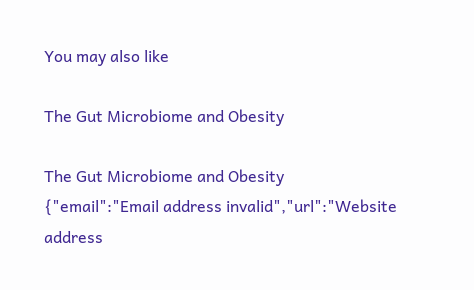You may also like

The Gut Microbiome and Obesity

The Gut Microbiome and Obesity
{"email":"Email address invalid","url":"Website address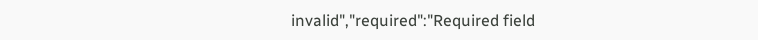invalid","required":"Required field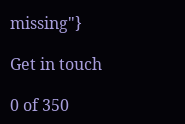missing"}

Get in touch

0 of 350